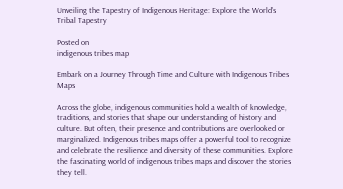Unveiling the Tapestry of Indigenous Heritage: Explore the World’s Tribal Tapestry

Posted on
indigenous tribes map

Embark on a Journey Through Time and Culture with Indigenous Tribes Maps

Across the globe, indigenous communities hold a wealth of knowledge, traditions, and stories that shape our understanding of history and culture. But often, their presence and contributions are overlooked or marginalized. Indigenous tribes maps offer a powerful tool to recognize and celebrate the resilience and diversity of these communities. Explore the fascinating world of indigenous tribes maps and discover the stories they tell.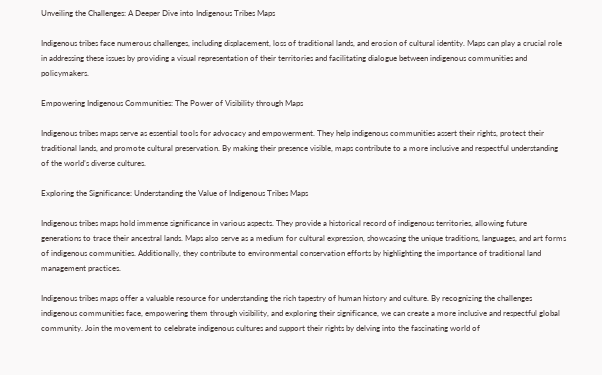Unveiling the Challenges: A Deeper Dive into Indigenous Tribes Maps

Indigenous tribes face numerous challenges, including displacement, loss of traditional lands, and erosion of cultural identity. Maps can play a crucial role in addressing these issues by providing a visual representation of their territories and facilitating dialogue between indigenous communities and policymakers.

Empowering Indigenous Communities: The Power of Visibility through Maps

Indigenous tribes maps serve as essential tools for advocacy and empowerment. They help indigenous communities assert their rights, protect their traditional lands, and promote cultural preservation. By making their presence visible, maps contribute to a more inclusive and respectful understanding of the world’s diverse cultures.

Exploring the Significance: Understanding the Value of Indigenous Tribes Maps

Indigenous tribes maps hold immense significance in various aspects. They provide a historical record of indigenous territories, allowing future generations to trace their ancestral lands. Maps also serve as a medium for cultural expression, showcasing the unique traditions, languages, and art forms of indigenous communities. Additionally, they contribute to environmental conservation efforts by highlighting the importance of traditional land management practices.

Indigenous tribes maps offer a valuable resource for understanding the rich tapestry of human history and culture. By recognizing the challenges indigenous communities face, empowering them through visibility, and exploring their significance, we can create a more inclusive and respectful global community. Join the movement to celebrate indigenous cultures and support their rights by delving into the fascinating world of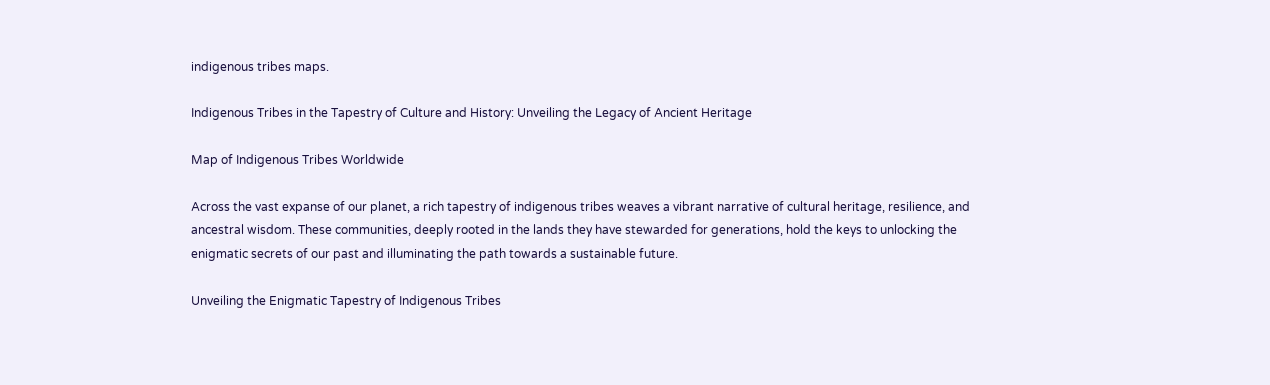indigenous tribes maps.

Indigenous Tribes in the Tapestry of Culture and History: Unveiling the Legacy of Ancient Heritage

Map of Indigenous Tribes Worldwide

Across the vast expanse of our planet, a rich tapestry of indigenous tribes weaves a vibrant narrative of cultural heritage, resilience, and ancestral wisdom. These communities, deeply rooted in the lands they have stewarded for generations, hold the keys to unlocking the enigmatic secrets of our past and illuminating the path towards a sustainable future.

Unveiling the Enigmatic Tapestry of Indigenous Tribes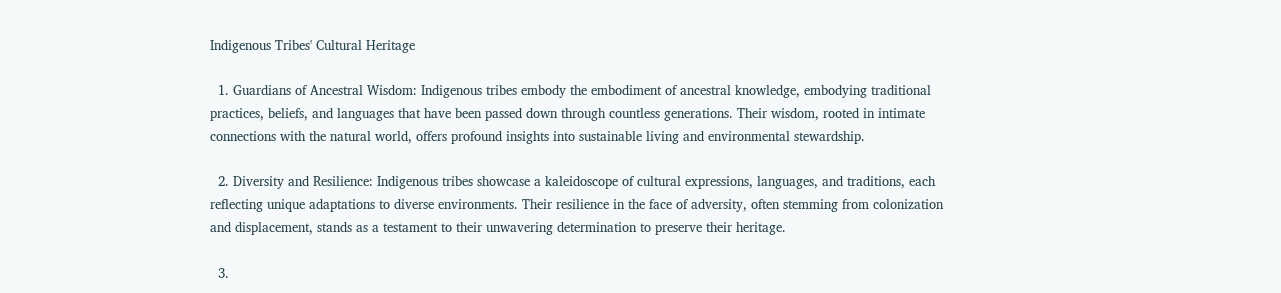Indigenous Tribes' Cultural Heritage

  1. Guardians of Ancestral Wisdom: Indigenous tribes embody the embodiment of ancestral knowledge, embodying traditional practices, beliefs, and languages that have been passed down through countless generations. Their wisdom, rooted in intimate connections with the natural world, offers profound insights into sustainable living and environmental stewardship.

  2. Diversity and Resilience: Indigenous tribes showcase a kaleidoscope of cultural expressions, languages, and traditions, each reflecting unique adaptations to diverse environments. Their resilience in the face of adversity, often stemming from colonization and displacement, stands as a testament to their unwavering determination to preserve their heritage.

  3.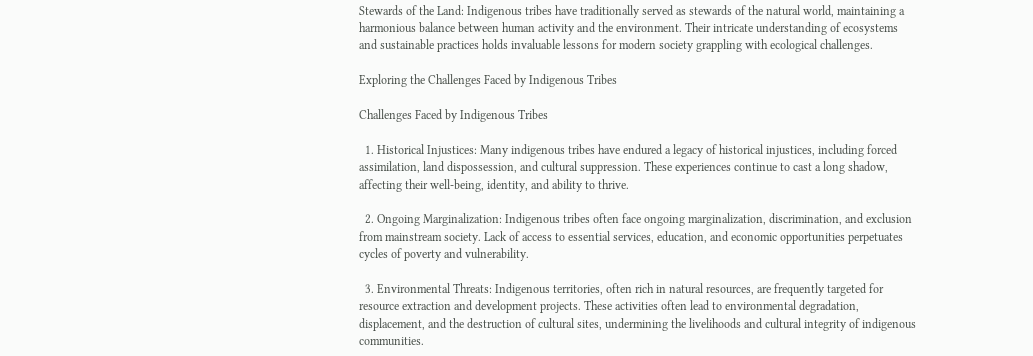Stewards of the Land: Indigenous tribes have traditionally served as stewards of the natural world, maintaining a harmonious balance between human activity and the environment. Their intricate understanding of ecosystems and sustainable practices holds invaluable lessons for modern society grappling with ecological challenges.

Exploring the Challenges Faced by Indigenous Tribes

Challenges Faced by Indigenous Tribes

  1. Historical Injustices: Many indigenous tribes have endured a legacy of historical injustices, including forced assimilation, land dispossession, and cultural suppression. These experiences continue to cast a long shadow, affecting their well-being, identity, and ability to thrive.

  2. Ongoing Marginalization: Indigenous tribes often face ongoing marginalization, discrimination, and exclusion from mainstream society. Lack of access to essential services, education, and economic opportunities perpetuates cycles of poverty and vulnerability.

  3. Environmental Threats: Indigenous territories, often rich in natural resources, are frequently targeted for resource extraction and development projects. These activities often lead to environmental degradation, displacement, and the destruction of cultural sites, undermining the livelihoods and cultural integrity of indigenous communities.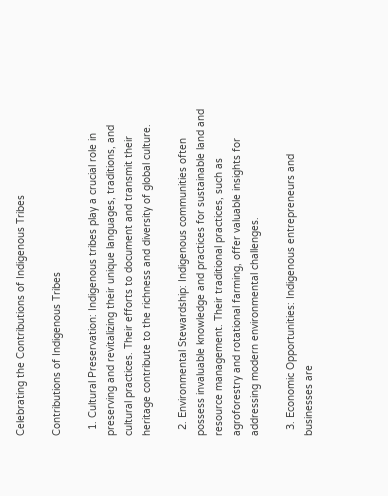Celebrating the Contributions of Indigenous Tribes

Contributions of Indigenous Tribes

  1. Cultural Preservation: Indigenous tribes play a crucial role in preserving and revitalizing their unique languages, traditions, and cultural practices. Their efforts to document and transmit their heritage contribute to the richness and diversity of global culture.

  2. Environmental Stewardship: Indigenous communities often possess invaluable knowledge and practices for sustainable land and resource management. Their traditional practices, such as agroforestry and rotational farming, offer valuable insights for addressing modern environmental challenges.

  3. Economic Opportunities: Indigenous entrepreneurs and businesses are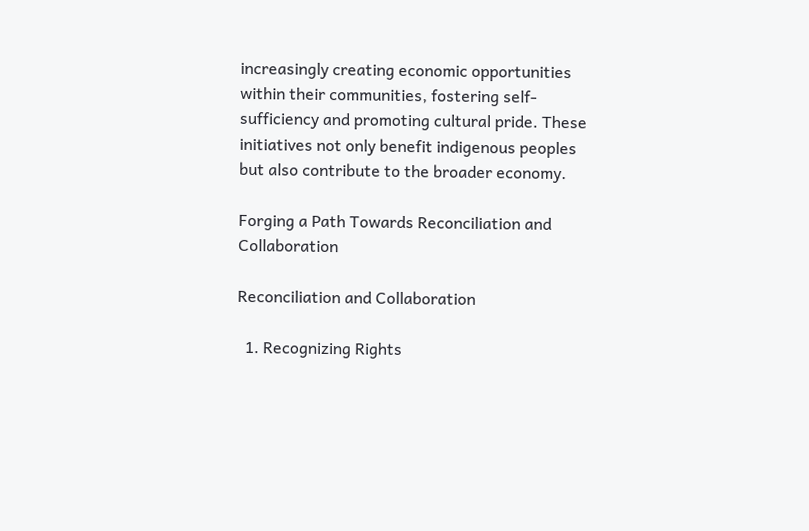increasingly creating economic opportunities within their communities, fostering self-sufficiency and promoting cultural pride. These initiatives not only benefit indigenous peoples but also contribute to the broader economy.

Forging a Path Towards Reconciliation and Collaboration

Reconciliation and Collaboration

  1. Recognizing Rights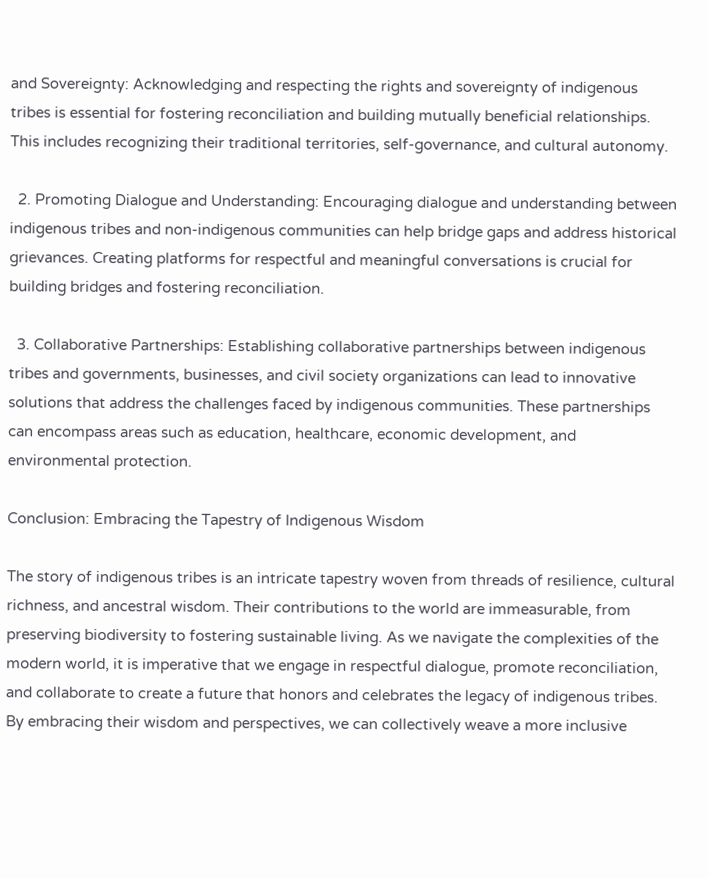and Sovereignty: Acknowledging and respecting the rights and sovereignty of indigenous tribes is essential for fostering reconciliation and building mutually beneficial relationships. This includes recognizing their traditional territories, self-governance, and cultural autonomy.

  2. Promoting Dialogue and Understanding: Encouraging dialogue and understanding between indigenous tribes and non-indigenous communities can help bridge gaps and address historical grievances. Creating platforms for respectful and meaningful conversations is crucial for building bridges and fostering reconciliation.

  3. Collaborative Partnerships: Establishing collaborative partnerships between indigenous tribes and governments, businesses, and civil society organizations can lead to innovative solutions that address the challenges faced by indigenous communities. These partnerships can encompass areas such as education, healthcare, economic development, and environmental protection.

Conclusion: Embracing the Tapestry of Indigenous Wisdom

The story of indigenous tribes is an intricate tapestry woven from threads of resilience, cultural richness, and ancestral wisdom. Their contributions to the world are immeasurable, from preserving biodiversity to fostering sustainable living. As we navigate the complexities of the modern world, it is imperative that we engage in respectful dialogue, promote reconciliation, and collaborate to create a future that honors and celebrates the legacy of indigenous tribes. By embracing their wisdom and perspectives, we can collectively weave a more inclusive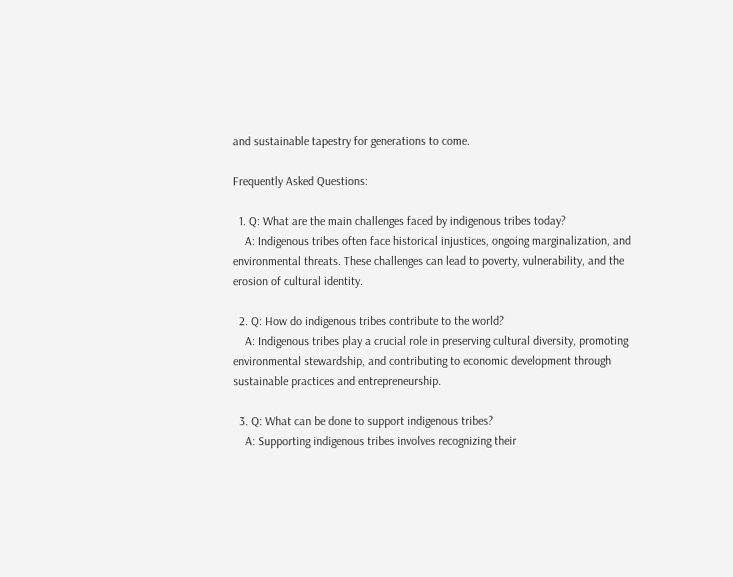and sustainable tapestry for generations to come.

Frequently Asked Questions:

  1. Q: What are the main challenges faced by indigenous tribes today?
    A: Indigenous tribes often face historical injustices, ongoing marginalization, and environmental threats. These challenges can lead to poverty, vulnerability, and the erosion of cultural identity.

  2. Q: How do indigenous tribes contribute to the world?
    A: Indigenous tribes play a crucial role in preserving cultural diversity, promoting environmental stewardship, and contributing to economic development through sustainable practices and entrepreneurship.

  3. Q: What can be done to support indigenous tribes?
    A: Supporting indigenous tribes involves recognizing their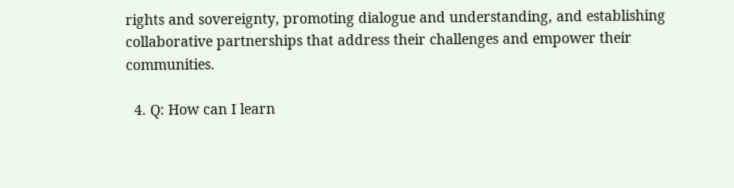rights and sovereignty, promoting dialogue and understanding, and establishing collaborative partnerships that address their challenges and empower their communities.

  4. Q: How can I learn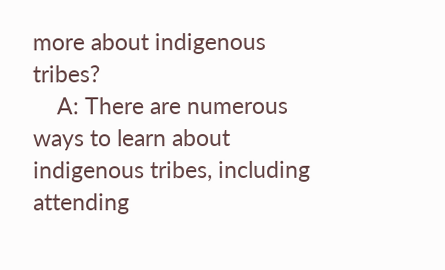more about indigenous tribes?
    A: There are numerous ways to learn about indigenous tribes, including attending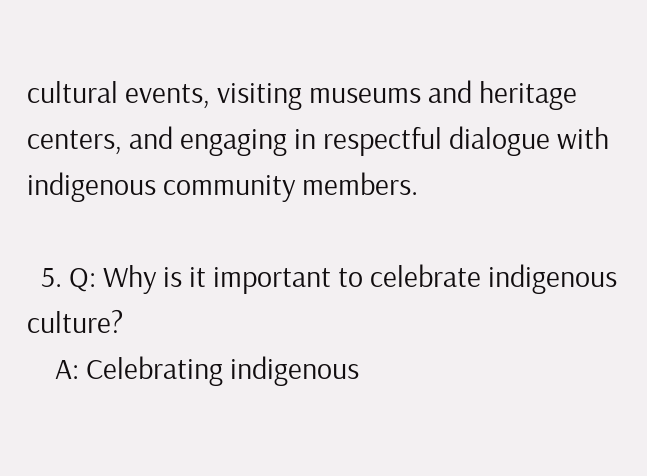cultural events, visiting museums and heritage centers, and engaging in respectful dialogue with indigenous community members.

  5. Q: Why is it important to celebrate indigenous culture?
    A: Celebrating indigenous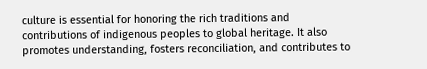culture is essential for honoring the rich traditions and contributions of indigenous peoples to global heritage. It also promotes understanding, fosters reconciliation, and contributes to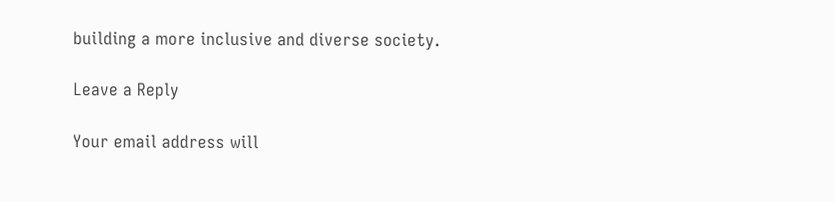building a more inclusive and diverse society.

Leave a Reply

Your email address will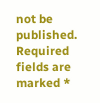not be published. Required fields are marked *